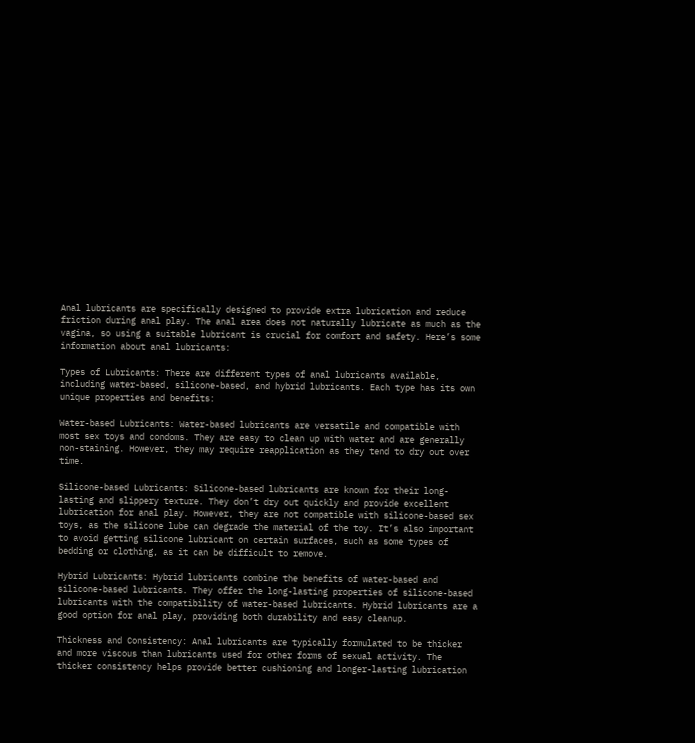Anal lubricants are specifically designed to provide extra lubrication and reduce friction during anal play. The anal area does not naturally lubricate as much as the vagina, so using a suitable lubricant is crucial for comfort and safety. Here’s some information about anal lubricants:

Types of Lubricants: There are different types of anal lubricants available, including water-based, silicone-based, and hybrid lubricants. Each type has its own unique properties and benefits:

Water-based Lubricants: Water-based lubricants are versatile and compatible with most sex toys and condoms. They are easy to clean up with water and are generally non-staining. However, they may require reapplication as they tend to dry out over time.

Silicone-based Lubricants: Silicone-based lubricants are known for their long-lasting and slippery texture. They don’t dry out quickly and provide excellent lubrication for anal play. However, they are not compatible with silicone-based sex toys, as the silicone lube can degrade the material of the toy. It’s also important to avoid getting silicone lubricant on certain surfaces, such as some types of bedding or clothing, as it can be difficult to remove.

Hybrid Lubricants: Hybrid lubricants combine the benefits of water-based and silicone-based lubricants. They offer the long-lasting properties of silicone-based lubricants with the compatibility of water-based lubricants. Hybrid lubricants are a good option for anal play, providing both durability and easy cleanup.

Thickness and Consistency: Anal lubricants are typically formulated to be thicker and more viscous than lubricants used for other forms of sexual activity. The thicker consistency helps provide better cushioning and longer-lasting lubrication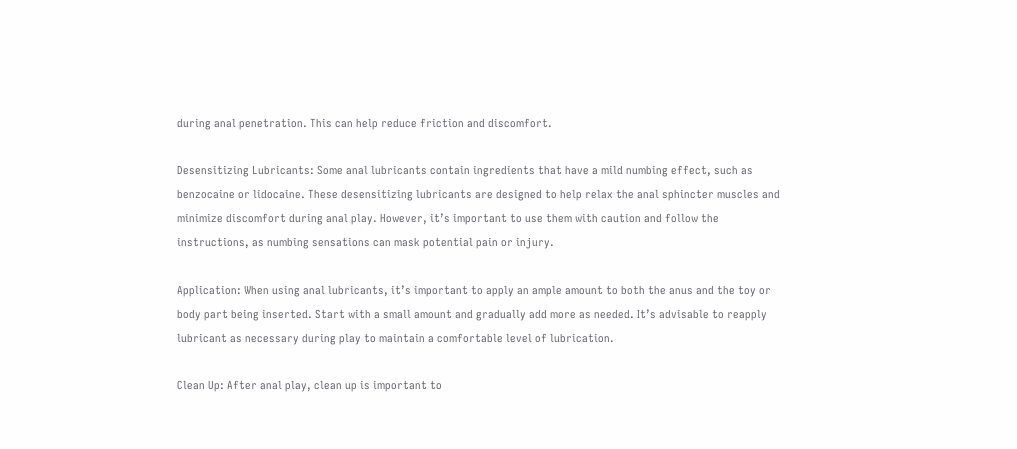during anal penetration. This can help reduce friction and discomfort.

Desensitizing Lubricants: Some anal lubricants contain ingredients that have a mild numbing effect, such as benzocaine or lidocaine. These desensitizing lubricants are designed to help relax the anal sphincter muscles and minimize discomfort during anal play. However, it’s important to use them with caution and follow the instructions, as numbing sensations can mask potential pain or injury.

Application: When using anal lubricants, it’s important to apply an ample amount to both the anus and the toy or body part being inserted. Start with a small amount and gradually add more as needed. It’s advisable to reapply lubricant as necessary during play to maintain a comfortable level of lubrication.

Clean Up: After anal play, clean up is important to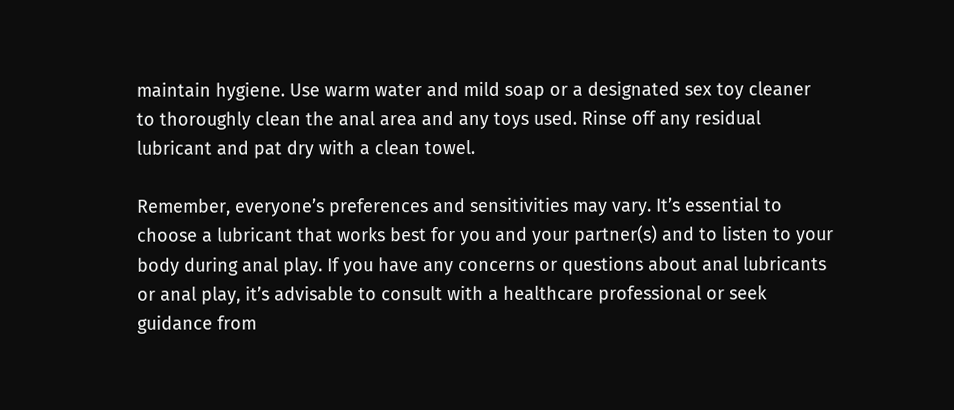maintain hygiene. Use warm water and mild soap or a designated sex toy cleaner to thoroughly clean the anal area and any toys used. Rinse off any residual lubricant and pat dry with a clean towel.

Remember, everyone’s preferences and sensitivities may vary. It’s essential to choose a lubricant that works best for you and your partner(s) and to listen to your body during anal play. If you have any concerns or questions about anal lubricants or anal play, it’s advisable to consult with a healthcare professional or seek guidance from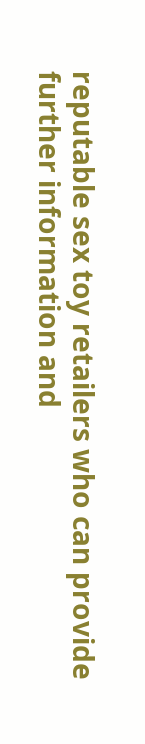reputable sex toy retailers who can provide further information and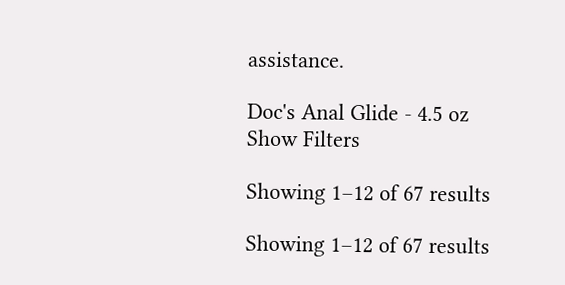assistance.

Doc's Anal Glide - 4.5 oz
Show Filters

Showing 1–12 of 67 results

Showing 1–12 of 67 results